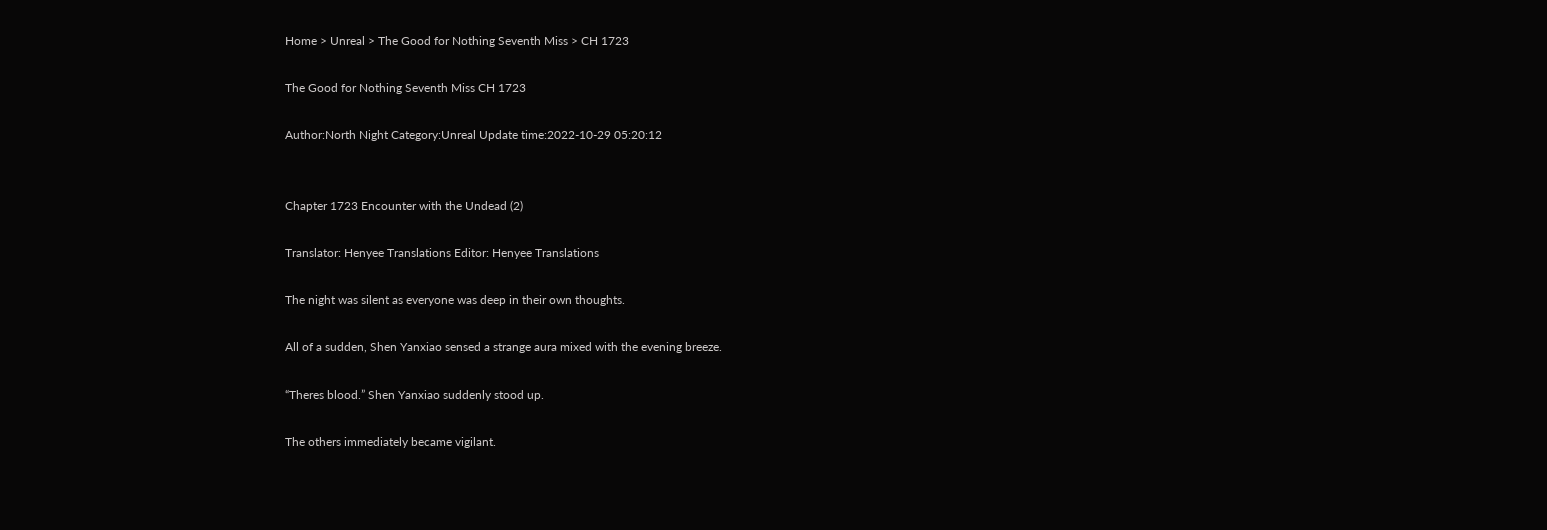Home > Unreal > The Good for Nothing Seventh Miss > CH 1723

The Good for Nothing Seventh Miss CH 1723

Author:North Night Category:Unreal Update time:2022-10-29 05:20:12


Chapter 1723 Encounter with the Undead (2)

Translator: Henyee Translations Editor: Henyee Translations

The night was silent as everyone was deep in their own thoughts.

All of a sudden, Shen Yanxiao sensed a strange aura mixed with the evening breeze.

“Theres blood.” Shen Yanxiao suddenly stood up.

The others immediately became vigilant.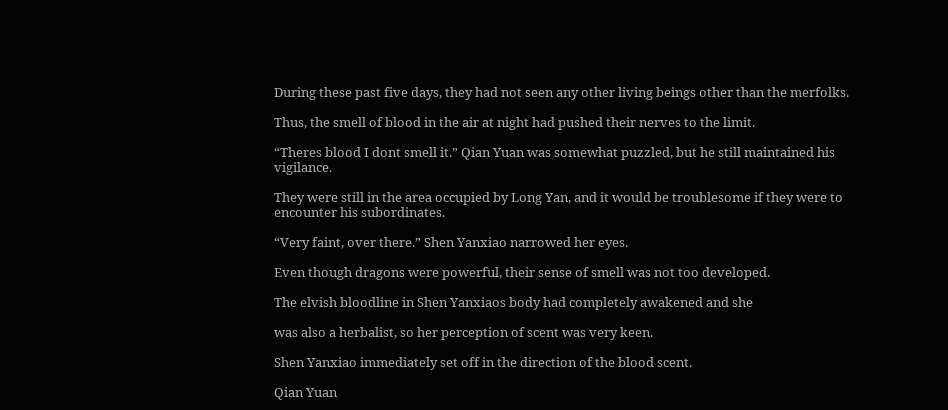During these past five days, they had not seen any other living beings other than the merfolks.

Thus, the smell of blood in the air at night had pushed their nerves to the limit.

“Theres blood I dont smell it.” Qian Yuan was somewhat puzzled, but he still maintained his vigilance.

They were still in the area occupied by Long Yan, and it would be troublesome if they were to encounter his subordinates.

“Very faint, over there.” Shen Yanxiao narrowed her eyes.

Even though dragons were powerful, their sense of smell was not too developed.

The elvish bloodline in Shen Yanxiaos body had completely awakened and she

was also a herbalist, so her perception of scent was very keen.

Shen Yanxiao immediately set off in the direction of the blood scent.

Qian Yuan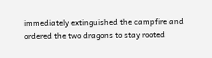immediately extinguished the campfire and ordered the two dragons to stay rooted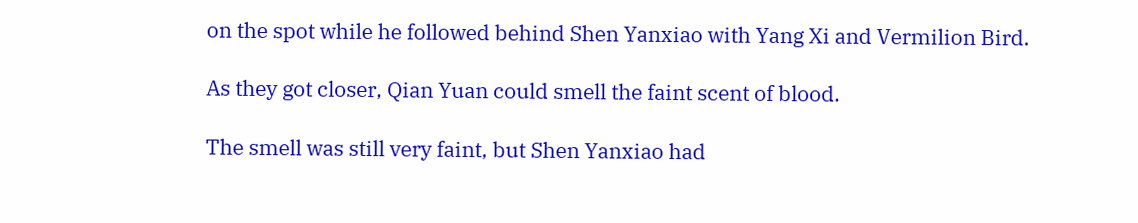on the spot while he followed behind Shen Yanxiao with Yang Xi and Vermilion Bird.

As they got closer, Qian Yuan could smell the faint scent of blood.

The smell was still very faint, but Shen Yanxiao had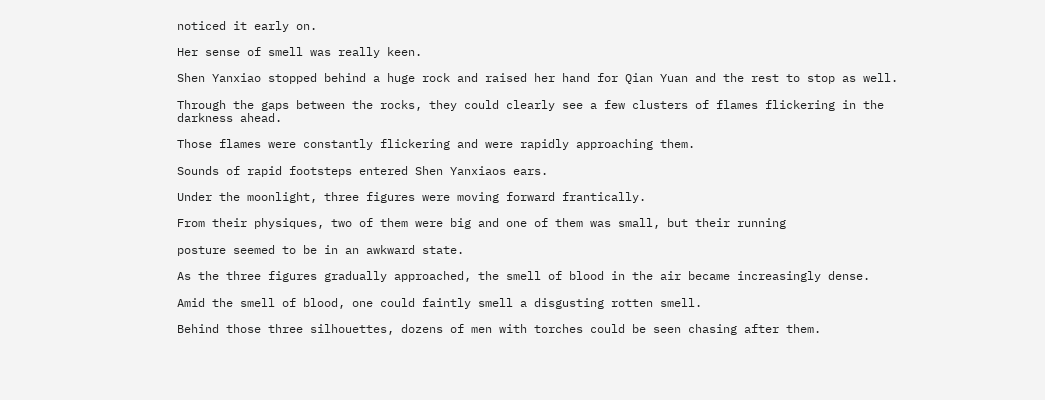noticed it early on.

Her sense of smell was really keen.

Shen Yanxiao stopped behind a huge rock and raised her hand for Qian Yuan and the rest to stop as well.

Through the gaps between the rocks, they could clearly see a few clusters of flames flickering in the darkness ahead.

Those flames were constantly flickering and were rapidly approaching them.

Sounds of rapid footsteps entered Shen Yanxiaos ears.

Under the moonlight, three figures were moving forward frantically.

From their physiques, two of them were big and one of them was small, but their running

posture seemed to be in an awkward state.

As the three figures gradually approached, the smell of blood in the air became increasingly dense.

Amid the smell of blood, one could faintly smell a disgusting rotten smell.

Behind those three silhouettes, dozens of men with torches could be seen chasing after them.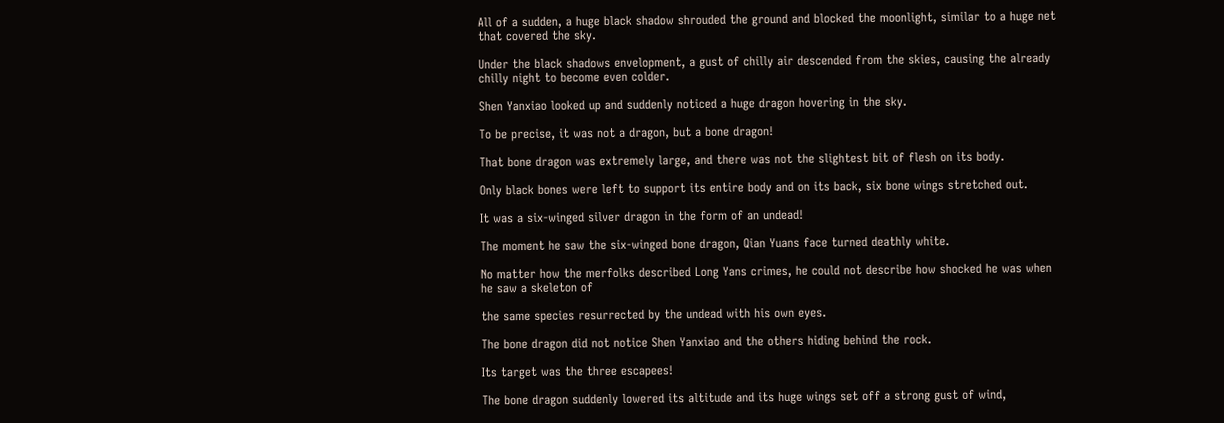All of a sudden, a huge black shadow shrouded the ground and blocked the moonlight, similar to a huge net that covered the sky.

Under the black shadows envelopment, a gust of chilly air descended from the skies, causing the already chilly night to become even colder.

Shen Yanxiao looked up and suddenly noticed a huge dragon hovering in the sky.

To be precise, it was not a dragon, but a bone dragon!

That bone dragon was extremely large, and there was not the slightest bit of flesh on its body.

Only black bones were left to support its entire body and on its back, six bone wings stretched out.

It was a six-winged silver dragon in the form of an undead!

The moment he saw the six-winged bone dragon, Qian Yuans face turned deathly white.

No matter how the merfolks described Long Yans crimes, he could not describe how shocked he was when he saw a skeleton of

the same species resurrected by the undead with his own eyes.

The bone dragon did not notice Shen Yanxiao and the others hiding behind the rock.

Its target was the three escapees!

The bone dragon suddenly lowered its altitude and its huge wings set off a strong gust of wind,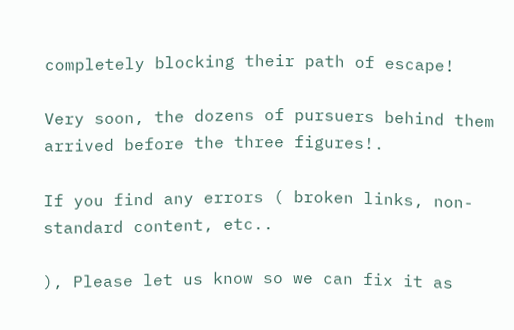completely blocking their path of escape!

Very soon, the dozens of pursuers behind them arrived before the three figures!.

If you find any errors ( broken links, non-standard content, etc..

), Please let us know so we can fix it as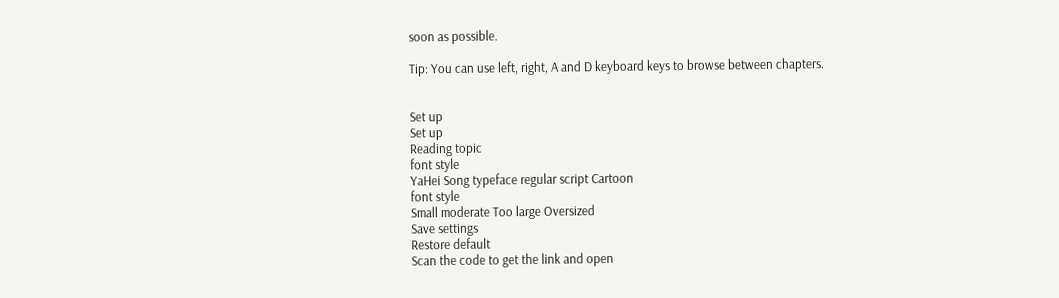soon as possible.

Tip: You can use left, right, A and D keyboard keys to browse between chapters.


Set up
Set up
Reading topic
font style
YaHei Song typeface regular script Cartoon
font style
Small moderate Too large Oversized
Save settings
Restore default
Scan the code to get the link and open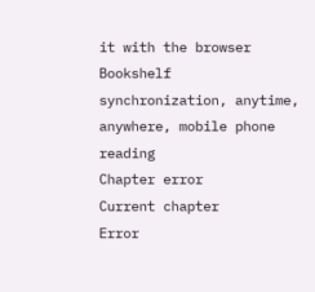it with the browser
Bookshelf synchronization, anytime, anywhere, mobile phone reading
Chapter error
Current chapter
Error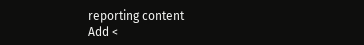reporting content
Add <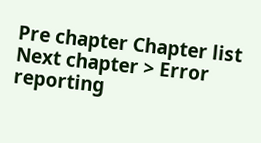Pre chapter Chapter list Next chapter > Error reporting